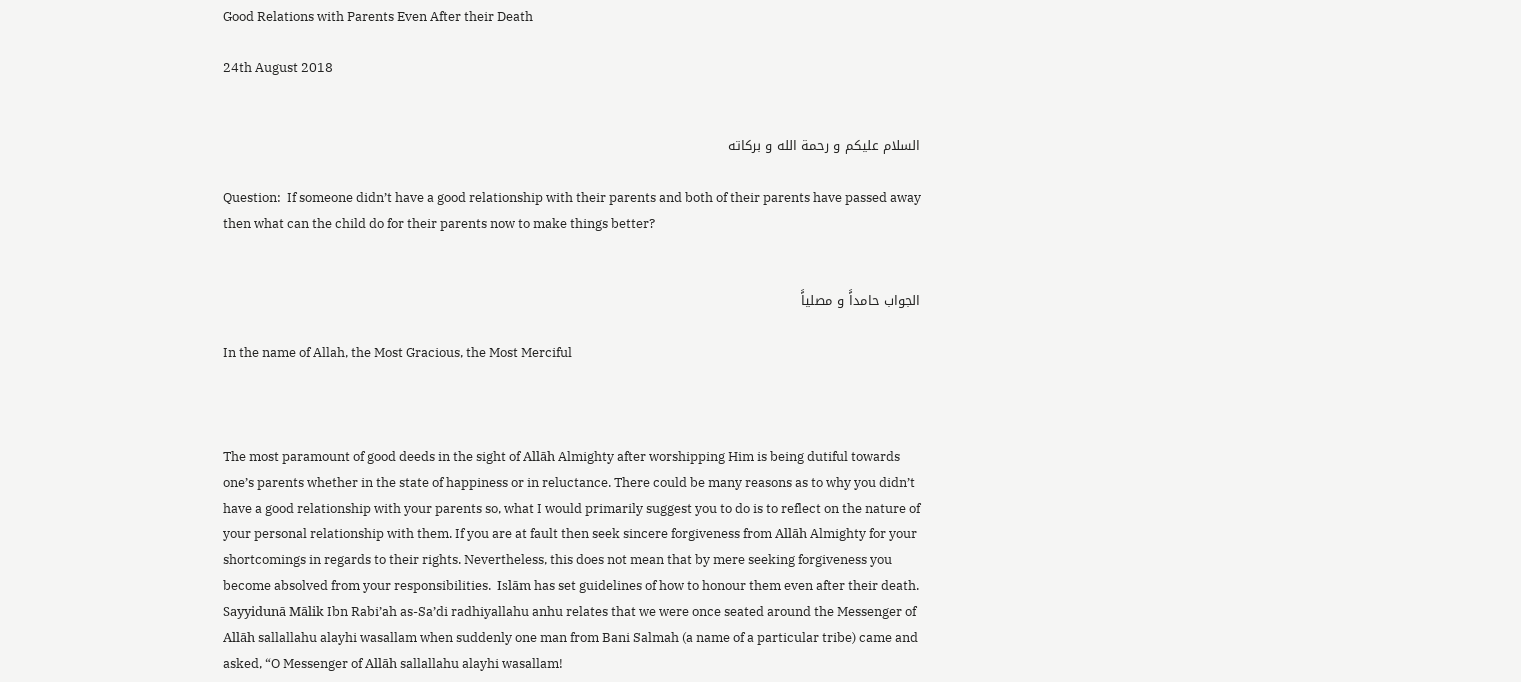Good Relations with Parents Even After their Death

24th August 2018


السلام عليكم و رحمة الله و بركاته

Question:  If someone didn’t have a good relationship with their parents and both of their parents have passed away then what can the child do for their parents now to make things better?


الجواب حامداًَ و مصلياًَ

In the name of Allah, the Most Gracious, the Most Merciful



The most paramount of good deeds in the sight of Allāh Almighty after worshipping Him is being dutiful towards one’s parents whether in the state of happiness or in reluctance. There could be many reasons as to why you didn’t have a good relationship with your parents so, what I would primarily suggest you to do is to reflect on the nature of your personal relationship with them. If you are at fault then seek sincere forgiveness from Allāh Almighty for your shortcomings in regards to their rights. Nevertheless, this does not mean that by mere seeking forgiveness you become absolved from your responsibilities.  Islām has set guidelines of how to honour them even after their death. Sayyidunā Mālik Ibn Rabi’ah as-Sa’di radhiyallahu anhu relates that we were once seated around the Messenger of Allāh sallallahu alayhi wasallam when suddenly one man from Bani Salmah (a name of a particular tribe) came and asked, “O Messenger of Allāh sallallahu alayhi wasallam!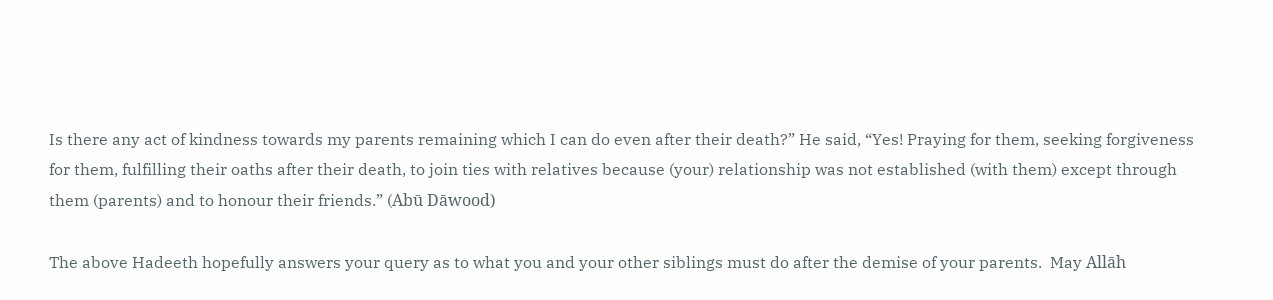Is there any act of kindness towards my parents remaining which I can do even after their death?” He said, “Yes! Praying for them, seeking forgiveness for them, fulfilling their oaths after their death, to join ties with relatives because (your) relationship was not established (with them) except through them (parents) and to honour their friends.” (Abū Dāwood)

The above Hadeeth hopefully answers your query as to what you and your other siblings must do after the demise of your parents.  May Allāh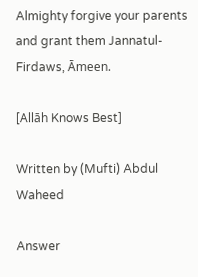Almighty forgive your parents and grant them Jannatul-Firdaws, Āmeen.

[Allāh Knows Best]

Written by (Mufti) Abdul Waheed

Answer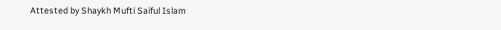Attested by Shaykh Mufti Saiful Islam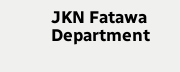JKN Fatawa Department